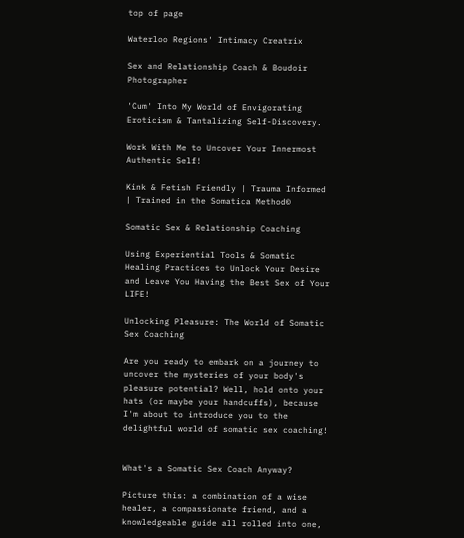top of page

Waterloo Regions' Intimacy Creatrix

Sex and Relationship Coach & Boudoir Photographer

'Cum' Into My World of Envigorating Eroticism & Tantalizing Self-Discovery.

Work With Me to Uncover Your Innermost Authentic Self!

Kink & Fetish Friendly | Trauma Informed | Trained in the Somatica Method©

Somatic Sex & Relationship Coaching

Using Experiential Tools & Somatic Healing Practices to Unlock Your Desire and Leave You Having the Best Sex of Your LIFE!

Unlocking Pleasure: The World of Somatic Sex Coaching

Are you ready to embark on a journey to uncover the mysteries of your body's pleasure potential? Well, hold onto your hats (or maybe your handcuffs), because I'm about to introduce you to the delightful world of somatic sex coaching!


What's a Somatic Sex Coach Anyway?

Picture this: a combination of a wise healer, a compassionate friend, and a knowledgeable guide all rolled into one,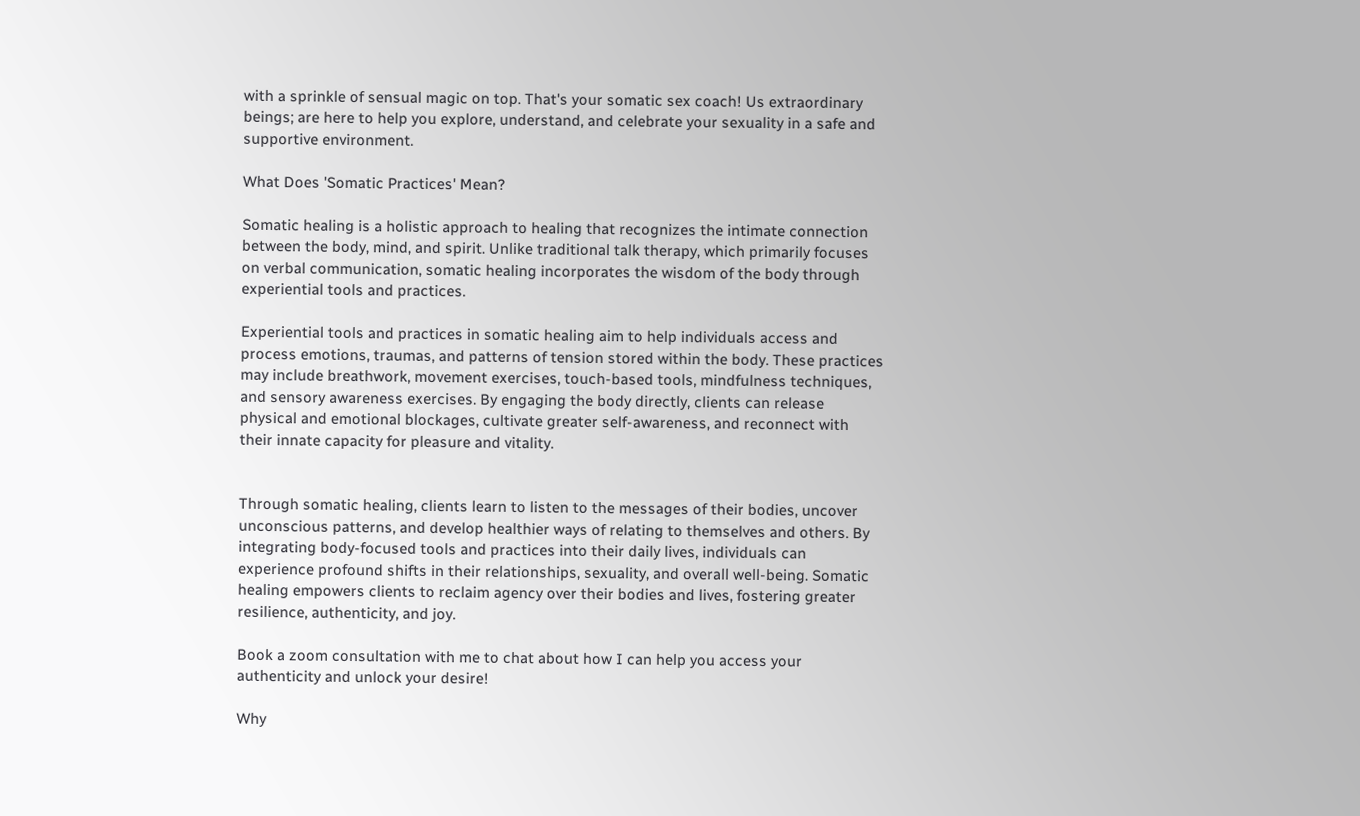with a sprinkle of sensual magic on top. That's your somatic sex coach! Us extraordinary beings; are here to help you explore, understand, and celebrate your sexuality in a safe and supportive environment.

What Does 'Somatic Practices' Mean?

Somatic healing is a holistic approach to healing that recognizes the intimate connection between the body, mind, and spirit. Unlike traditional talk therapy, which primarily focuses on verbal communication, somatic healing incorporates the wisdom of the body through experiential tools and practices.

Experiential tools and practices in somatic healing aim to help individuals access and process emotions, traumas, and patterns of tension stored within the body. These practices may include breathwork, movement exercises, touch-based tools, mindfulness techniques, and sensory awareness exercises. By engaging the body directly, clients can release physical and emotional blockages, cultivate greater self-awareness, and reconnect with their innate capacity for pleasure and vitality.


Through somatic healing, clients learn to listen to the messages of their bodies, uncover unconscious patterns, and develop healthier ways of relating to themselves and others. By integrating body-focused tools and practices into their daily lives, individuals can experience profound shifts in their relationships, sexuality, and overall well-being. Somatic healing empowers clients to reclaim agency over their bodies and lives, fostering greater resilience, authenticity, and joy.

Book a zoom consultation with me to chat about how I can help you access your authenticity and unlock your desire!

Why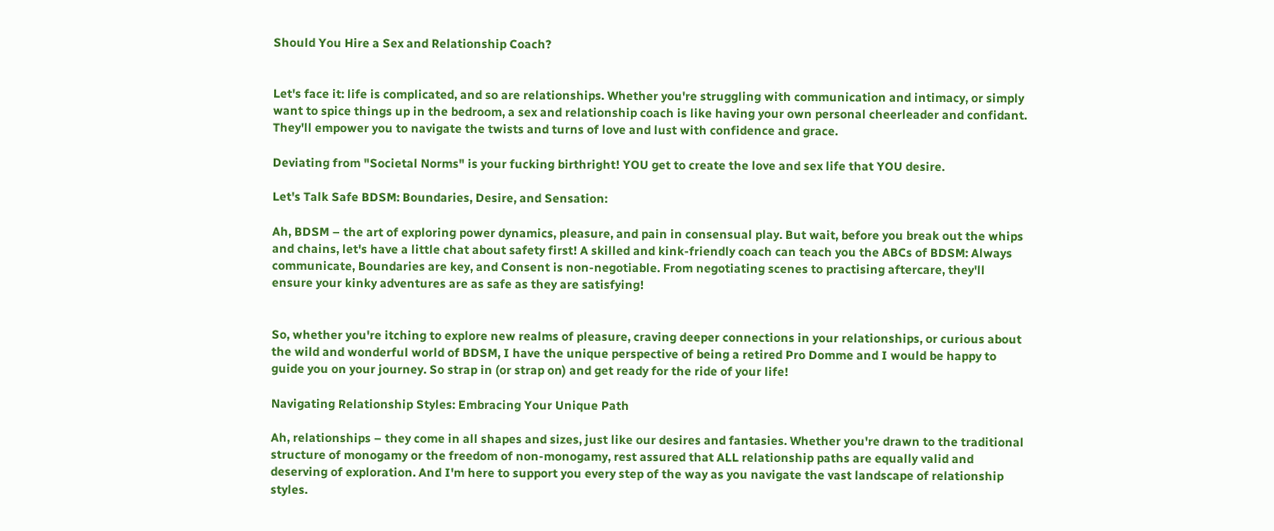Should You Hire a Sex and Relationship Coach?


Let's face it: life is complicated, and so are relationships. Whether you're struggling with communication and intimacy, or simply want to spice things up in the bedroom, a sex and relationship coach is like having your own personal cheerleader and confidant. They'll empower you to navigate the twists and turns of love and lust with confidence and grace.

Deviating from "Societal Norms" is your fucking birthright! YOU get to create the love and sex life that YOU desire.

Let's Talk Safe BDSM: Boundaries, Desire, and Sensation:

Ah, BDSM – the art of exploring power dynamics, pleasure, and pain in consensual play. But wait, before you break out the whips and chains, let's have a little chat about safety first! A skilled and kink-friendly coach can teach you the ABCs of BDSM: Always communicate, Boundaries are key, and Consent is non-negotiable. From negotiating scenes to practising aftercare, they'll ensure your kinky adventures are as safe as they are satisfying!


So, whether you're itching to explore new realms of pleasure, craving deeper connections in your relationships, or curious about the wild and wonderful world of BDSM, I have the unique perspective of being a retired Pro Domme and I would be happy to guide you on your journey. So strap in (or strap on) and get ready for the ride of your life!

Navigating Relationship Styles: Embracing Your Unique Path

Ah, relationships – they come in all shapes and sizes, just like our desires and fantasies. Whether you're drawn to the traditional structure of monogamy or the freedom of non-monogamy, rest assured that ALL relationship paths are equally valid and deserving of exploration. And I'm here to support you every step of the way as you navigate the vast landscape of relationship styles.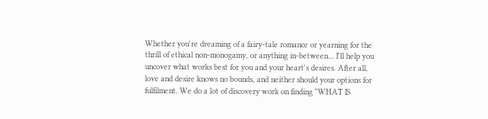Whether you're dreaming of a fairy-tale romance or yearning for the thrill of ethical non-monogamy, or anything in-between... I'll help you uncover what works best for you and your heart's desires. After all, love and desire knows no bounds, and neither should your options for fulfilment. We do a lot of discovery work on finding "WHAT IS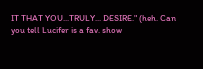IT THAT YOU...TRULY... DESIRE." (heh. Can you tell Lucifer is a fav. show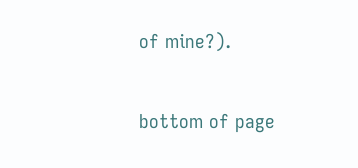of mine?).

bottom of page